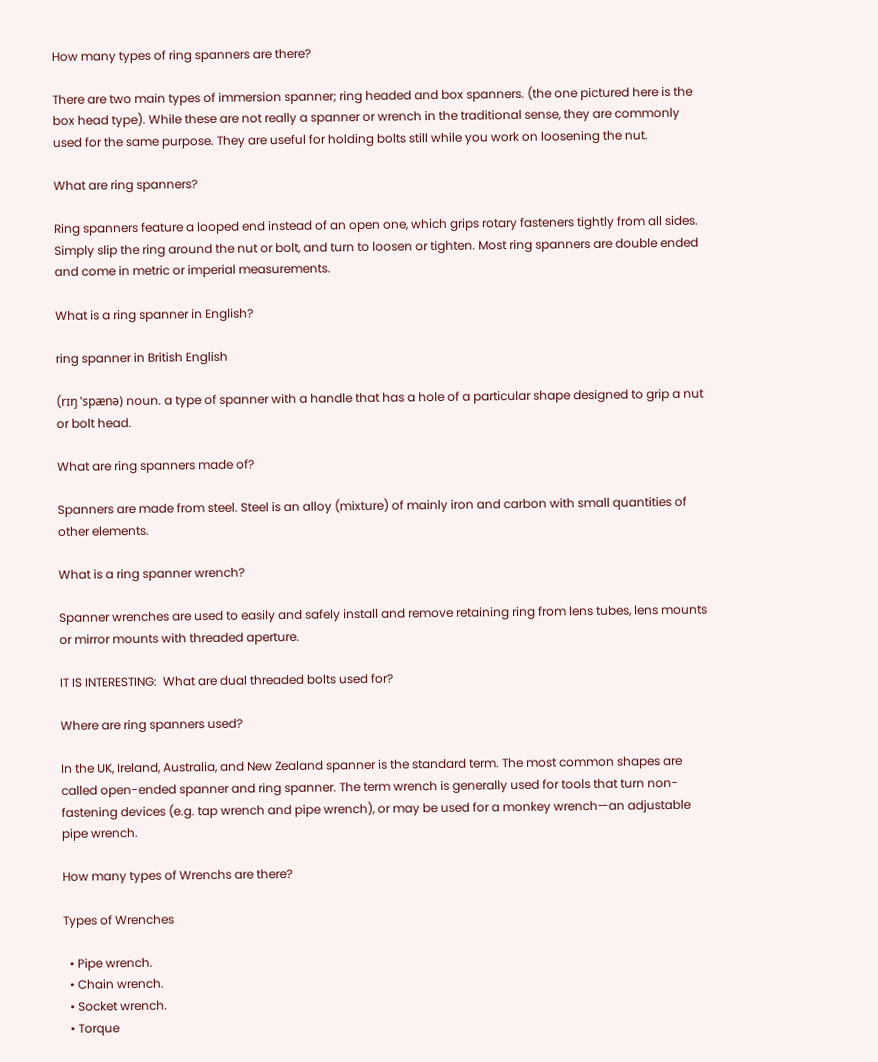How many types of ring spanners are there?

There are two main types of immersion spanner; ring headed and box spanners. (the one pictured here is the box head type). While these are not really a spanner or wrench in the traditional sense, they are commonly used for the same purpose. They are useful for holding bolts still while you work on loosening the nut.

What are ring spanners?

Ring spanners feature a looped end instead of an open one, which grips rotary fasteners tightly from all sides. Simply slip the ring around the nut or bolt, and turn to loosen or tighten. Most ring spanners are double ended and come in metric or imperial measurements.

What is a ring spanner in English?

ring spanner in British English

(rɪŋ ˈspænə) noun. a type of spanner with a handle that has a hole of a particular shape designed to grip a nut or bolt head.

What are ring spanners made of?

Spanners are made from steel. Steel is an alloy (mixture) of mainly iron and carbon with small quantities of other elements.

What is a ring spanner wrench?

Spanner wrenches are used to easily and safely install and remove retaining ring from lens tubes, lens mounts or mirror mounts with threaded aperture.

IT IS INTERESTING:  What are dual threaded bolts used for?

Where are ring spanners used?

In the UK, Ireland, Australia, and New Zealand spanner is the standard term. The most common shapes are called open-ended spanner and ring spanner. The term wrench is generally used for tools that turn non-fastening devices (e.g. tap wrench and pipe wrench), or may be used for a monkey wrench—an adjustable pipe wrench.

How many types of Wrenchs are there?

Types of Wrenches

  • Pipe wrench.
  • Chain wrench.
  • Socket wrench.
  • Torque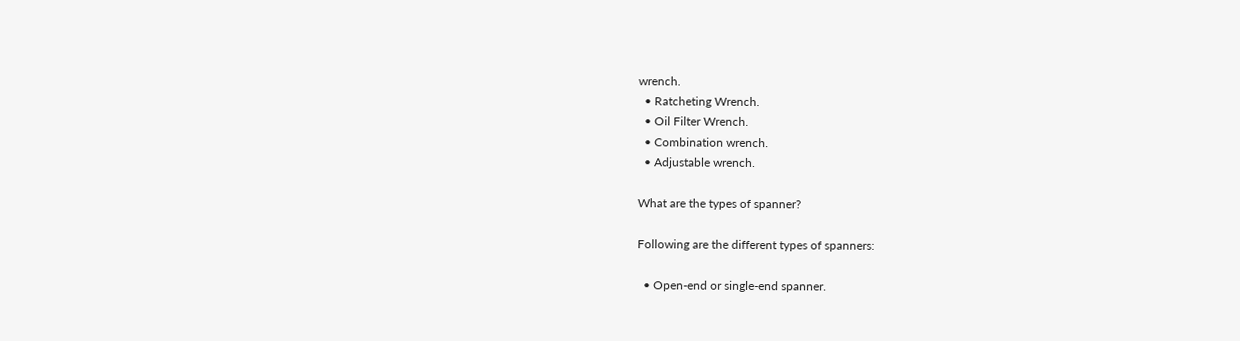wrench.
  • Ratcheting Wrench.
  • Oil Filter Wrench.
  • Combination wrench.
  • Adjustable wrench.

What are the types of spanner?

Following are the different types of spanners:

  • Open-end or single-end spanner.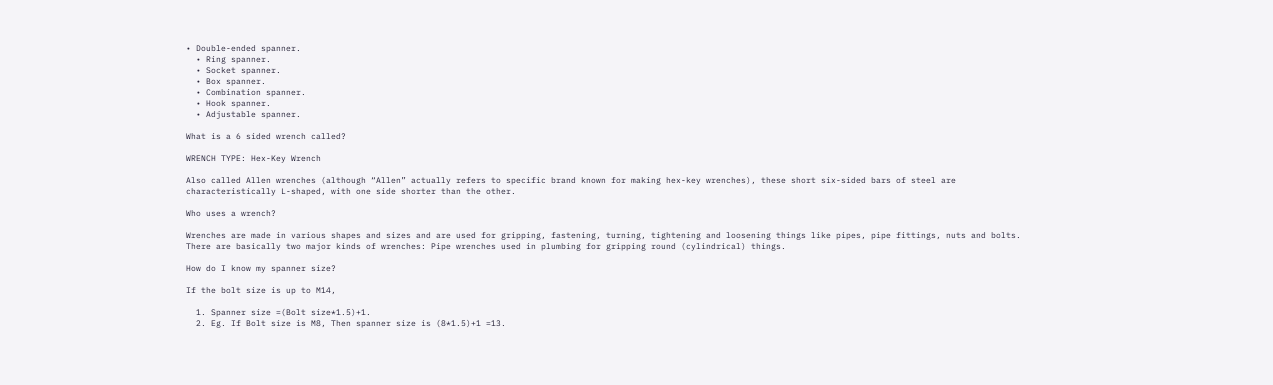• Double-ended spanner.
  • Ring spanner.
  • Socket spanner.
  • Box spanner.
  • Combination spanner.
  • Hook spanner.
  • Adjustable spanner.

What is a 6 sided wrench called?

WRENCH TYPE: Hex-Key Wrench

Also called Allen wrenches (although “Allen” actually refers to specific brand known for making hex-key wrenches), these short six-sided bars of steel are characteristically L-shaped, with one side shorter than the other.

Who uses a wrench?

Wrenches are made in various shapes and sizes and are used for gripping, fastening, turning, tightening and loosening things like pipes, pipe fittings, nuts and bolts. There are basically two major kinds of wrenches: Pipe wrenches used in plumbing for gripping round (cylindrical) things.

How do I know my spanner size?

If the bolt size is up to M14,

  1. Spanner size =(Bolt size*1.5)+1.
  2. Eg. If Bolt size is M8, Then spanner size is (8*1.5)+1 =13.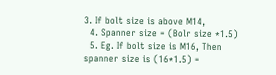3. If bolt size is above M14,
  4. Spanner size = (Bolr size *1.5)
  5. Eg. If bolt size is M16, Then spanner size is (16*1.5) =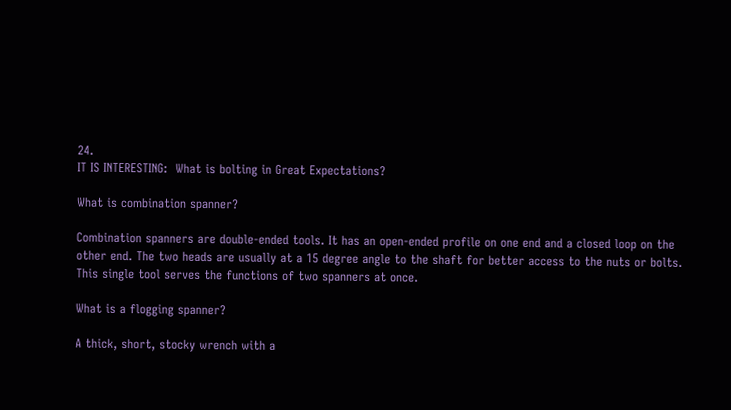24.
IT IS INTERESTING:  What is bolting in Great Expectations?

What is combination spanner?

Combination spanners are double-ended tools. It has an open-ended profile on one end and a closed loop on the other end. The two heads are usually at a 15 degree angle to the shaft for better access to the nuts or bolts. This single tool serves the functions of two spanners at once.

What is a flogging spanner?

A thick, short, stocky wrench with a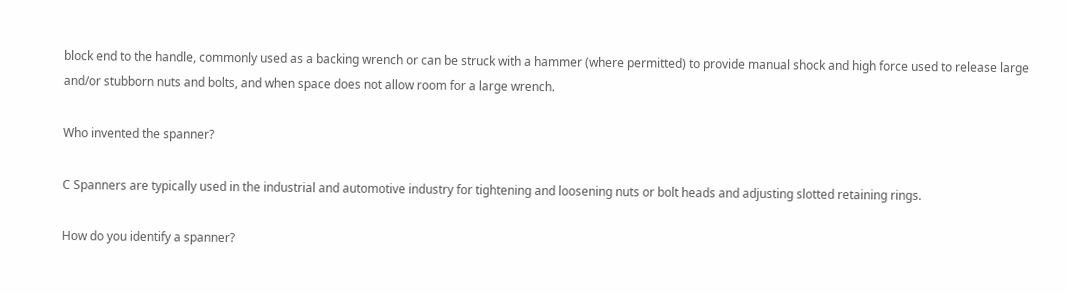block end to the handle, commonly used as a backing wrench or can be struck with a hammer (where permitted) to provide manual shock and high force used to release large and/or stubborn nuts and bolts, and when space does not allow room for a large wrench.

Who invented the spanner?

C Spanners are typically used in the industrial and automotive industry for tightening and loosening nuts or bolt heads and adjusting slotted retaining rings.

How do you identify a spanner?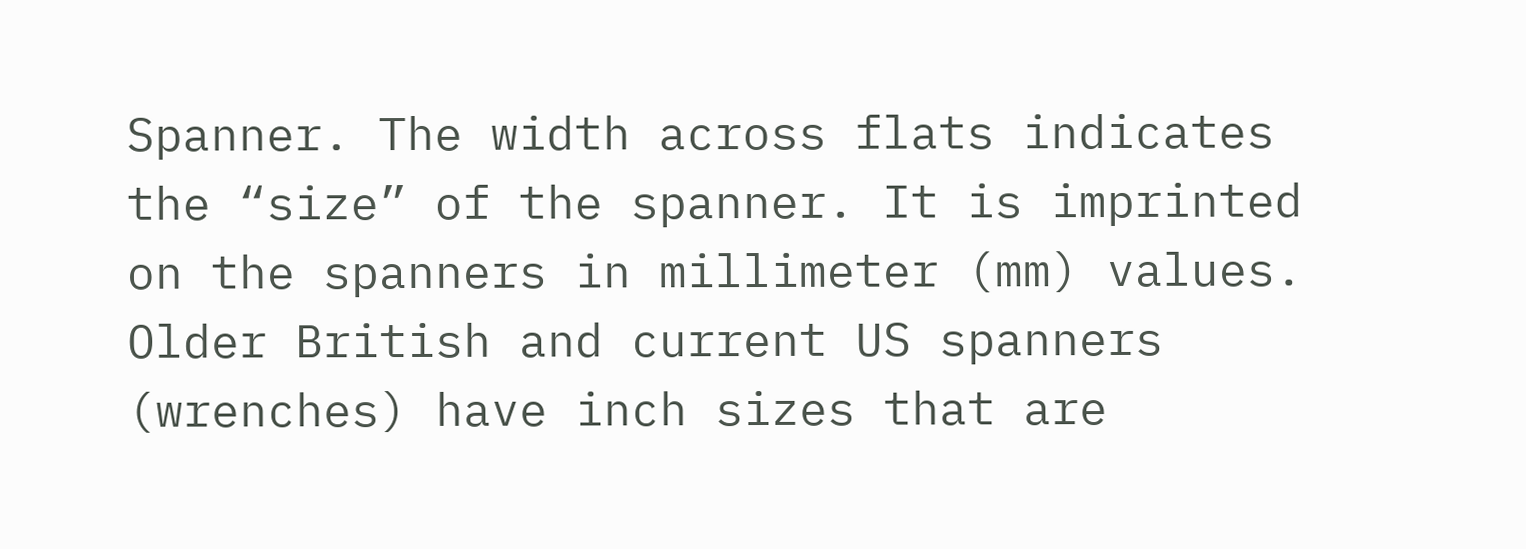Spanner. The width across flats indicates the “size” of the spanner. It is imprinted on the spanners in millimeter (mm) values. Older British and current US spanners (wrenches) have inch sizes that are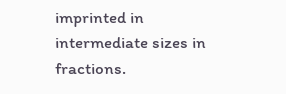imprinted in intermediate sizes in fractions.